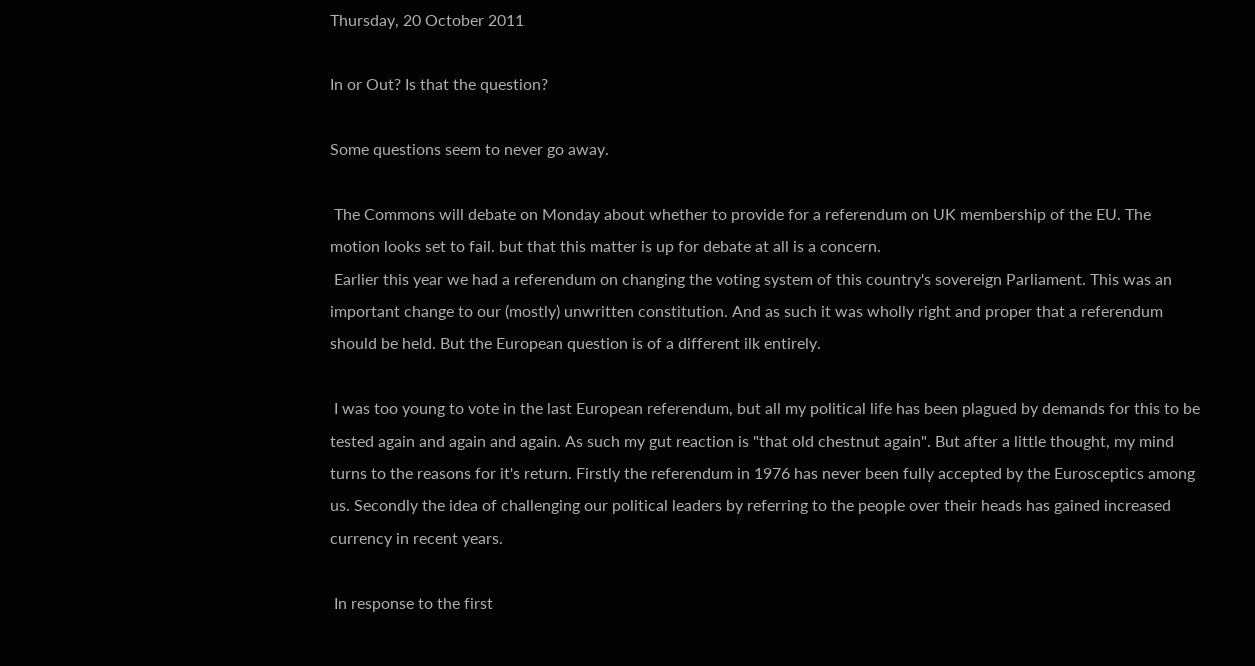Thursday, 20 October 2011

In or Out? Is that the question?

Some questions seem to never go away.

 The Commons will debate on Monday about whether to provide for a referendum on UK membership of the EU. The motion looks set to fail. but that this matter is up for debate at all is a concern.
 Earlier this year we had a referendum on changing the voting system of this country's sovereign Parliament. This was an important change to our (mostly) unwritten constitution. And as such it was wholly right and proper that a referendum should be held. But the European question is of a different ilk entirely.

 I was too young to vote in the last European referendum, but all my political life has been plagued by demands for this to be tested again and again and again. As such my gut reaction is "that old chestnut again". But after a little thought, my mind turns to the reasons for it's return. Firstly the referendum in 1976 has never been fully accepted by the Eurosceptics among us. Secondly the idea of challenging our political leaders by referring to the people over their heads has gained increased currency in recent years.

 In response to the first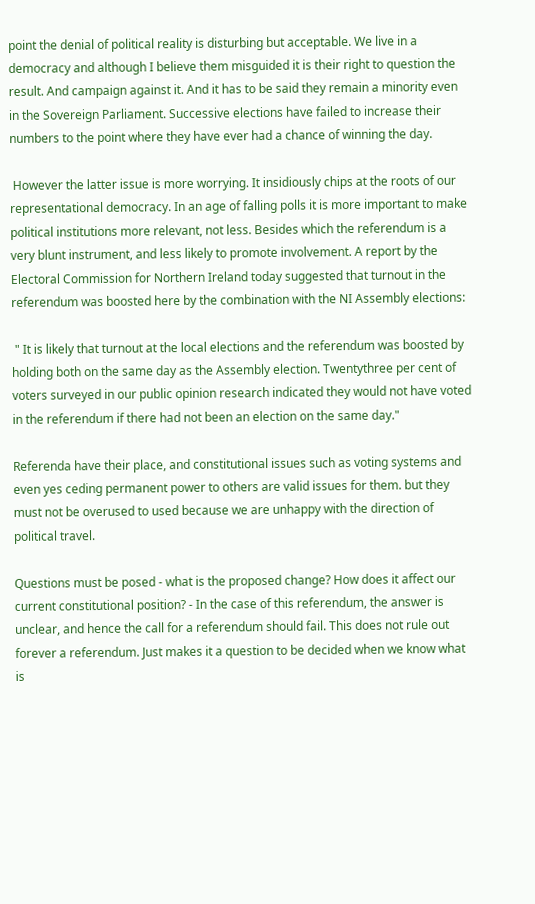point the denial of political reality is disturbing but acceptable. We live in a democracy and although I believe them misguided it is their right to question the result. And campaign against it. And it has to be said they remain a minority even in the Sovereign Parliament. Successive elections have failed to increase their numbers to the point where they have ever had a chance of winning the day.

 However the latter issue is more worrying. It insidiously chips at the roots of our representational democracy. In an age of falling polls it is more important to make political institutions more relevant, not less. Besides which the referendum is a very blunt instrument, and less likely to promote involvement. A report by the Electoral Commission for Northern Ireland today suggested that turnout in the referendum was boosted here by the combination with the NI Assembly elections:

 " It is likely that turnout at the local elections and the referendum was boosted by holding both on the same day as the Assembly election. Twentythree per cent of voters surveyed in our public opinion research indicated they would not have voted in the referendum if there had not been an election on the same day."

Referenda have their place, and constitutional issues such as voting systems and even yes ceding permanent power to others are valid issues for them. but they must not be overused to used because we are unhappy with the direction of political travel.

Questions must be posed - what is the proposed change? How does it affect our current constitutional position? - In the case of this referendum, the answer is unclear, and hence the call for a referendum should fail. This does not rule out forever a referendum. Just makes it a question to be decided when we know what is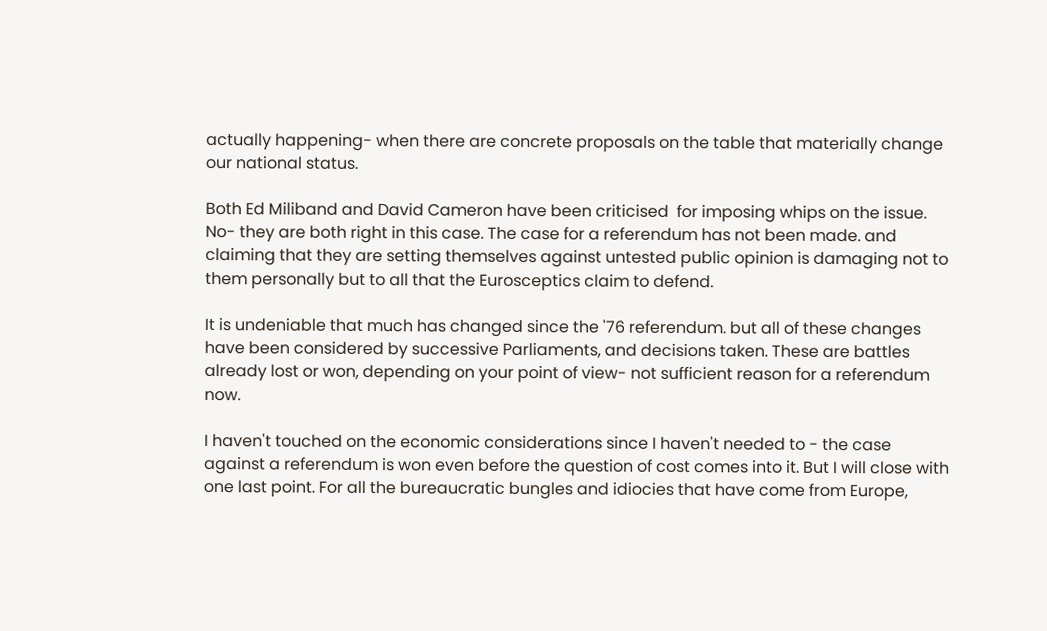actually happening- when there are concrete proposals on the table that materially change our national status.

Both Ed Miliband and David Cameron have been criticised  for imposing whips on the issue. No- they are both right in this case. The case for a referendum has not been made. and claiming that they are setting themselves against untested public opinion is damaging not to them personally but to all that the Eurosceptics claim to defend.

It is undeniable that much has changed since the '76 referendum. but all of these changes have been considered by successive Parliaments, and decisions taken. These are battles already lost or won, depending on your point of view- not sufficient reason for a referendum now.

I haven't touched on the economic considerations since I haven't needed to - the case against a referendum is won even before the question of cost comes into it. But I will close with one last point. For all the bureaucratic bungles and idiocies that have come from Europe,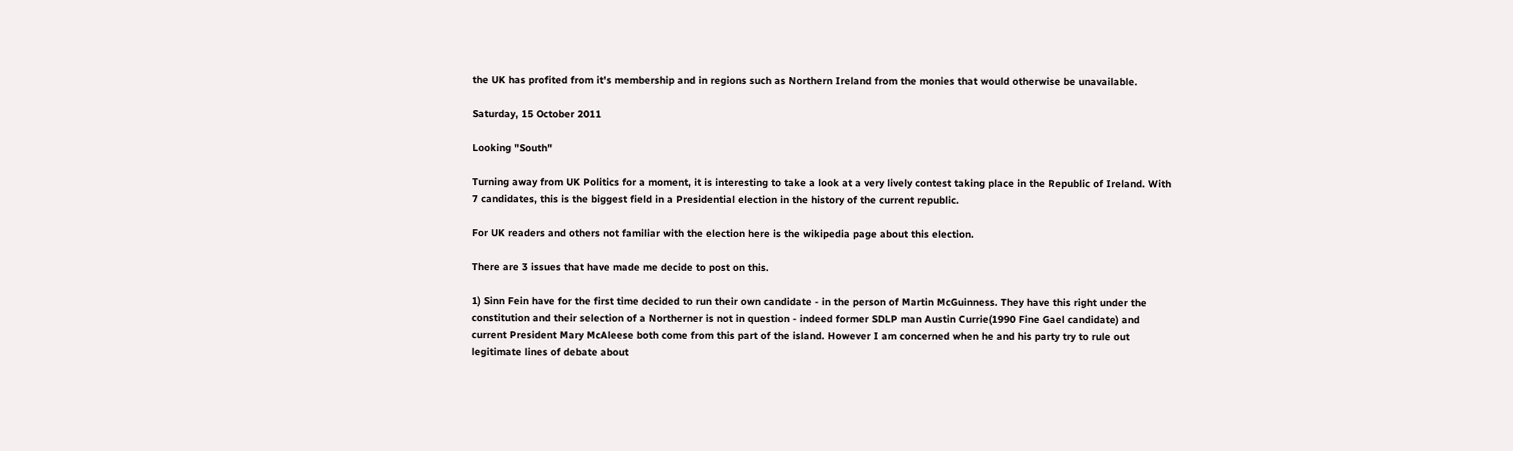the UK has profited from it's membership and in regions such as Northern Ireland from the monies that would otherwise be unavailable.

Saturday, 15 October 2011

Looking "South"

Turning away from UK Politics for a moment, it is interesting to take a look at a very lively contest taking place in the Republic of Ireland. With 7 candidates, this is the biggest field in a Presidential election in the history of the current republic.

For UK readers and others not familiar with the election here is the wikipedia page about this election.

There are 3 issues that have made me decide to post on this.

1) Sinn Fein have for the first time decided to run their own candidate - in the person of Martin McGuinness. They have this right under the constitution and their selection of a Northerner is not in question - indeed former SDLP man Austin Currie(1990 Fine Gael candidate) and current President Mary McAleese both come from this part of the island. However I am concerned when he and his party try to rule out legitimate lines of debate about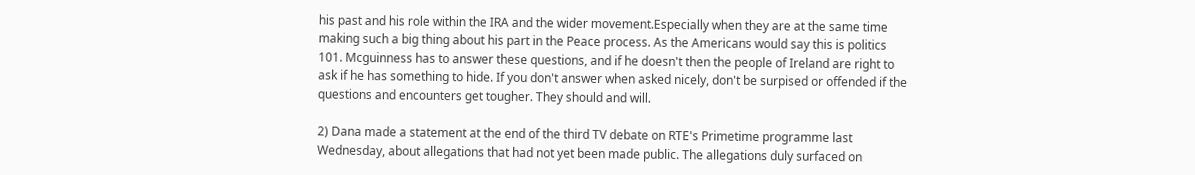his past and his role within the IRA and the wider movement.Especially when they are at the same time making such a big thing about his part in the Peace process. As the Americans would say this is politics 101. Mcguinness has to answer these questions, and if he doesn't then the people of Ireland are right to ask if he has something to hide. If you don't answer when asked nicely, don't be surpised or offended if the questions and encounters get tougher. They should and will.

2) Dana made a statement at the end of the third TV debate on RTE's Primetime programme last Wednesday, about allegations that had not yet been made public. The allegations duly surfaced on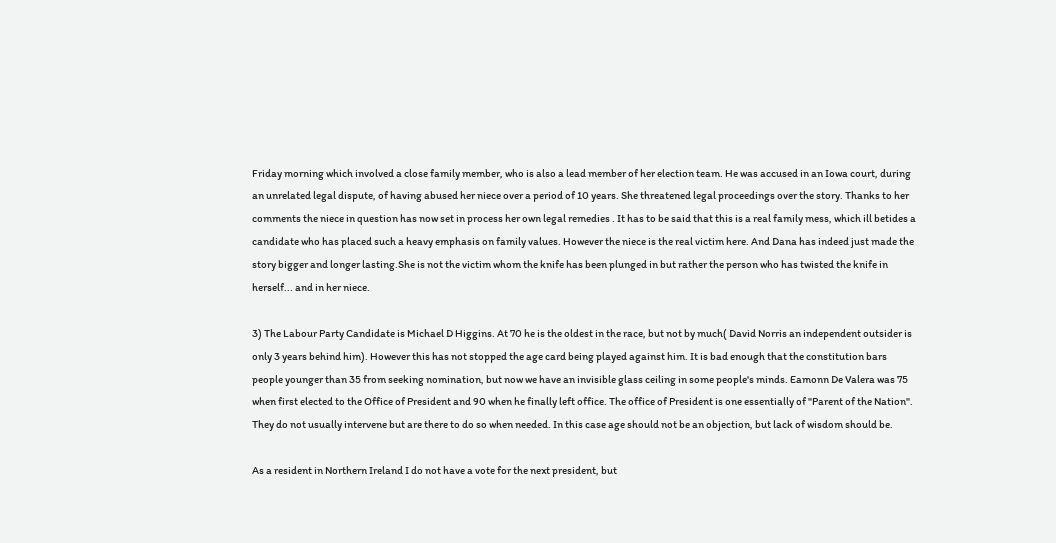Friday morning which involved a close family member, who is also a lead member of her election team. He was accused in an Iowa court, during an unrelated legal dispute, of having abused her niece over a period of 10 years. She threatened legal proceedings over the story. Thanks to her comments the niece in question has now set in process her own legal remedies . It has to be said that this is a real family mess, which ill betides a candidate who has placed such a heavy emphasis on family values. However the niece is the real victim here. And Dana has indeed just made the story bigger and longer lasting.She is not the victim whom the knife has been plunged in but rather the person who has twisted the knife in herself... and in her niece.

3) The Labour Party Candidate is Michael D Higgins. At 70 he is the oldest in the race, but not by much( David Norris an independent outsider is only 3 years behind him). However this has not stopped the age card being played against him. It is bad enough that the constitution bars people younger than 35 from seeking nomination, but now we have an invisible glass ceiling in some people's minds. Eamonn De Valera was 75 when first elected to the Office of President and 90 when he finally left office. The office of President is one essentially of "Parent of the Nation". They do not usually intervene but are there to do so when needed. In this case age should not be an objection, but lack of wisdom should be.

As a resident in Northern Ireland I do not have a vote for the next president, but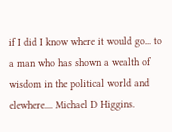if I did I know where it would go... to a man who has shown a wealth of wisdom in the political world and elewhere.... Michael D Higgins.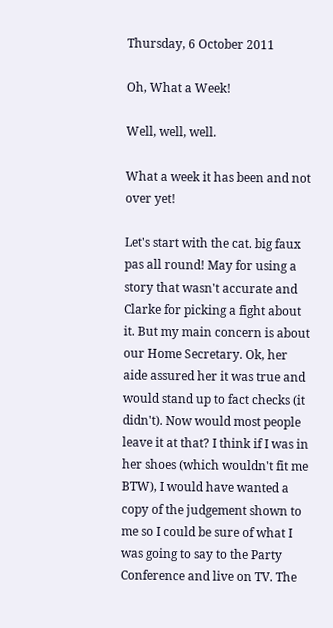Thursday, 6 October 2011

Oh, What a Week!

Well, well, well.

What a week it has been and not over yet!

Let's start with the cat. big faux pas all round! May for using a story that wasn't accurate and Clarke for picking a fight about it. But my main concern is about our Home Secretary. Ok, her aide assured her it was true and would stand up to fact checks (it didn't). Now would most people leave it at that? I think if I was in her shoes (which wouldn't fit me BTW), I would have wanted a copy of the judgement shown to me so I could be sure of what I was going to say to the Party Conference and live on TV. The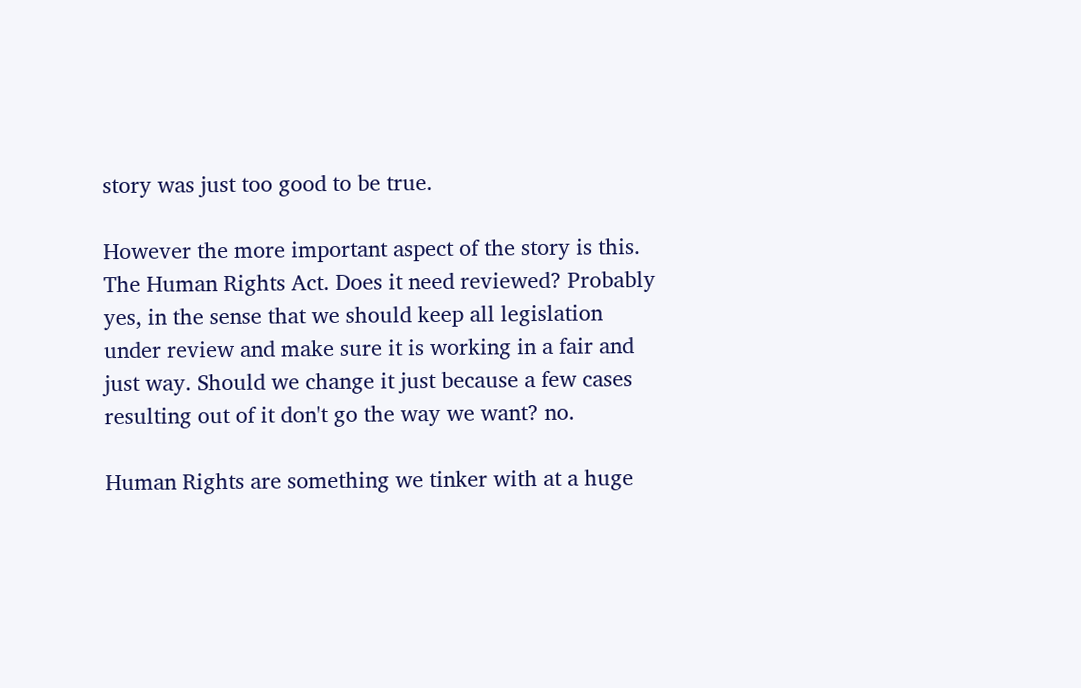story was just too good to be true.

However the more important aspect of the story is this. The Human Rights Act. Does it need reviewed? Probably yes, in the sense that we should keep all legislation under review and make sure it is working in a fair and just way. Should we change it just because a few cases resulting out of it don't go the way we want? no.

Human Rights are something we tinker with at a huge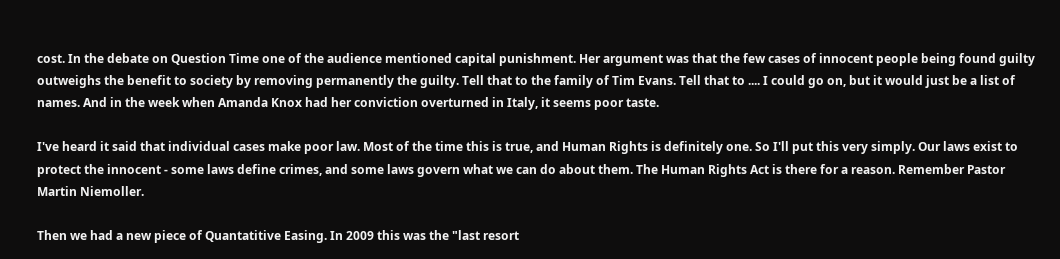cost. In the debate on Question Time one of the audience mentioned capital punishment. Her argument was that the few cases of innocent people being found guilty outweighs the benefit to society by removing permanently the guilty. Tell that to the family of Tim Evans. Tell that to .... I could go on, but it would just be a list of names. And in the week when Amanda Knox had her conviction overturned in Italy, it seems poor taste.

I've heard it said that individual cases make poor law. Most of the time this is true, and Human Rights is definitely one. So I'll put this very simply. Our laws exist to protect the innocent - some laws define crimes, and some laws govern what we can do about them. The Human Rights Act is there for a reason. Remember Pastor Martin Niemoller.

Then we had a new piece of Quantatitive Easing. In 2009 this was the "last resort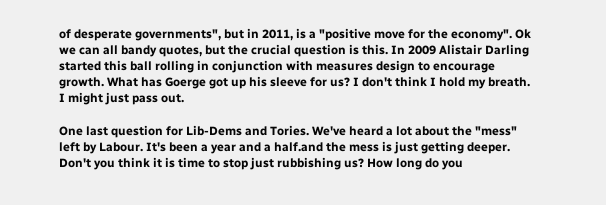of desperate governments", but in 2011, is a "positive move for the economy". Ok we can all bandy quotes, but the crucial question is this. In 2009 Alistair Darling started this ball rolling in conjunction with measures design to encourage growth. What has Goerge got up his sleeve for us? I don't think I hold my breath. I might just pass out.

One last question for Lib-Dems and Tories. We've heard a lot about the "mess" left by Labour. It's been a year and a half.and the mess is just getting deeper. Don't you think it is time to stop just rubbishing us? How long do you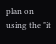plan on using the "it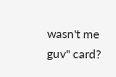wasn't me guv" card?